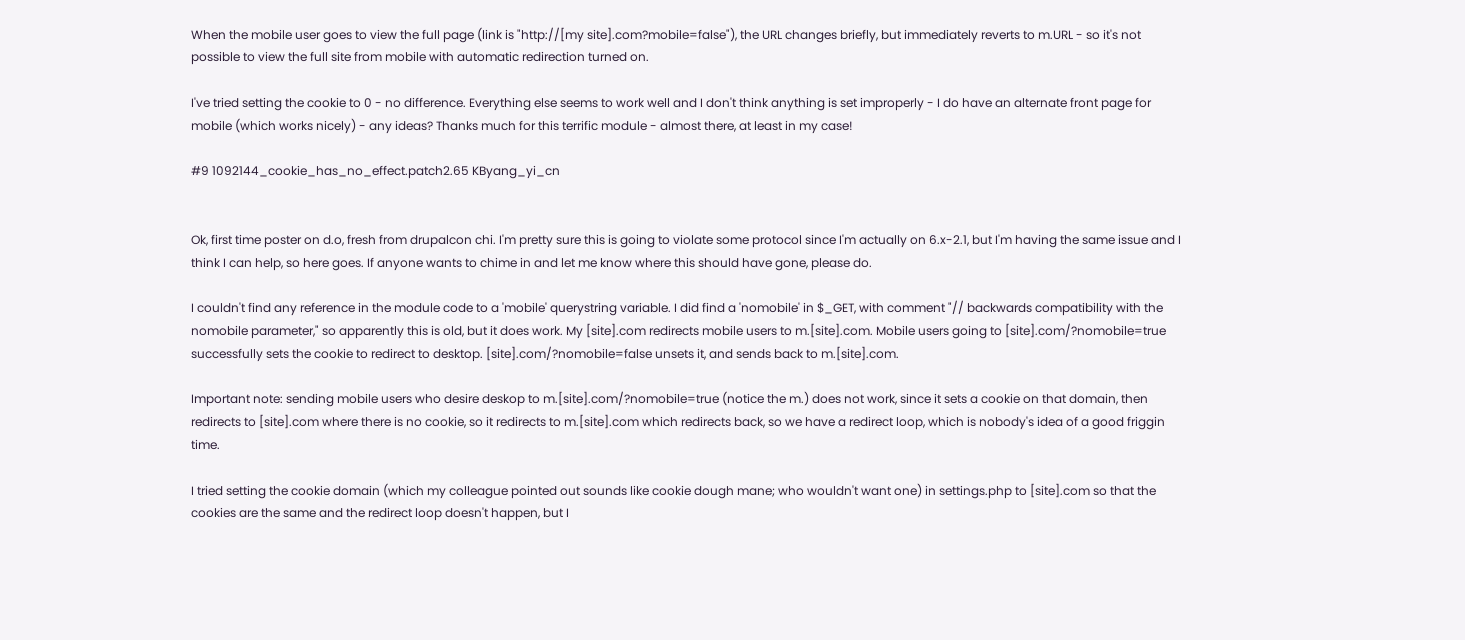When the mobile user goes to view the full page (link is "http://[my site].com?mobile=false"), the URL changes briefly, but immediately reverts to m.URL - so it's not possible to view the full site from mobile with automatic redirection turned on.

I've tried setting the cookie to 0 - no difference. Everything else seems to work well and I don't think anything is set improperly - I do have an alternate front page for mobile (which works nicely) - any ideas? Thanks much for this terrific module - almost there, at least in my case!

#9 1092144_cookie_has_no_effect.patch2.65 KByang_yi_cn


Ok, first time poster on d.o, fresh from drupalcon chi. I'm pretty sure this is going to violate some protocol since I'm actually on 6.x-2.1, but I'm having the same issue and I think I can help, so here goes. If anyone wants to chime in and let me know where this should have gone, please do.

I couldn't find any reference in the module code to a 'mobile' querystring variable. I did find a 'nomobile' in $_GET, with comment "// backwards compatibility with the nomobile parameter," so apparently this is old, but it does work. My [site].com redirects mobile users to m.[site].com. Mobile users going to [site].com/?nomobile=true successfully sets the cookie to redirect to desktop. [site].com/?nomobile=false unsets it, and sends back to m.[site].com.

Important note: sending mobile users who desire deskop to m.[site].com/?nomobile=true (notice the m.) does not work, since it sets a cookie on that domain, then redirects to [site].com where there is no cookie, so it redirects to m.[site].com which redirects back, so we have a redirect loop, which is nobody's idea of a good friggin time.

I tried setting the cookie domain (which my colleague pointed out sounds like cookie dough mane; who wouldn't want one) in settings.php to [site].com so that the cookies are the same and the redirect loop doesn't happen, but I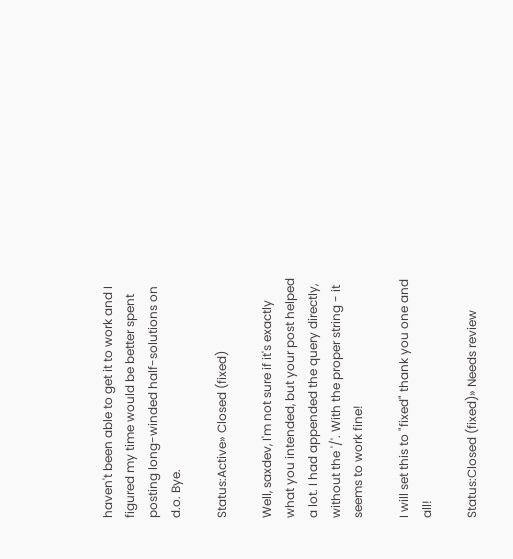haven't been able to get it to work and I figured my time would be better spent posting long-winded half-solutions on d.o. Bye.

Status:Active» Closed (fixed)

Well, saxdev, I'm not sure if it's exactly what you intended, but your post helped a lot. I had appended the query directly, without the '/'. With the proper string - it seems to work fine!

I will set this to "fixed" thank you one and all!

Status:Closed (fixed)» Needs review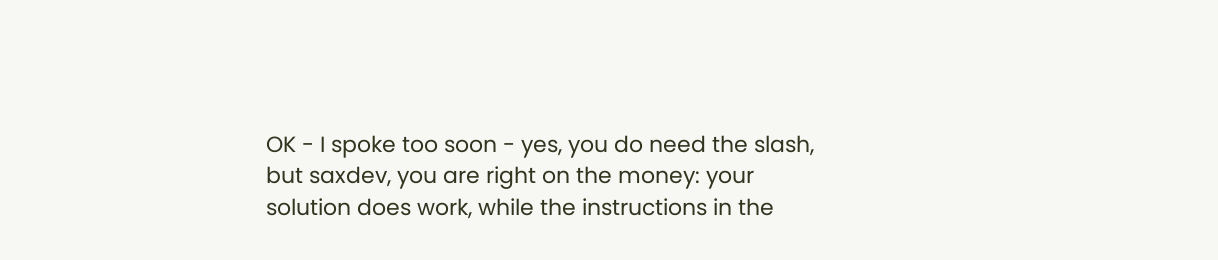OK - I spoke too soon - yes, you do need the slash, but saxdev, you are right on the money: your solution does work, while the instructions in the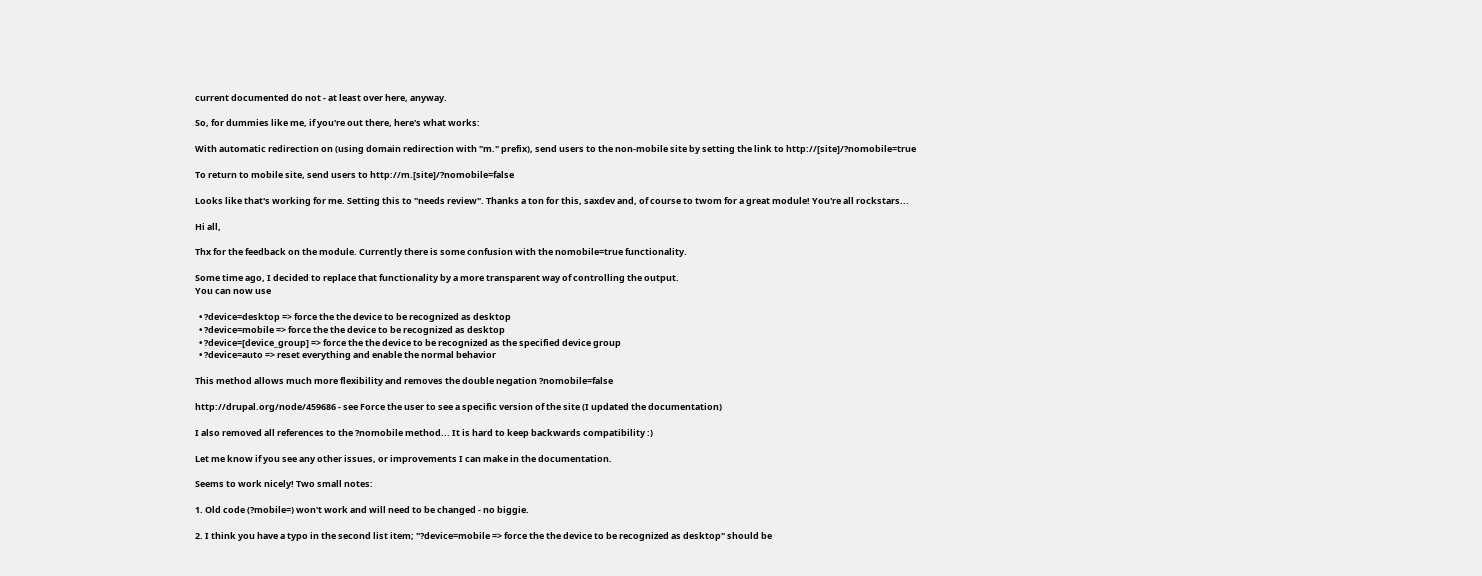current documented do not - at least over here, anyway.

So, for dummies like me, if you're out there, here's what works:

With automatic redirection on (using domain redirection with "m." prefix), send users to the non-mobile site by setting the link to http://[site]/?nomobile=true

To return to mobile site, send users to http://m.[site]/?nomobile=false

Looks like that's working for me. Setting this to "needs review". Thanks a ton for this, saxdev and, of course to twom for a great module! You're all rockstars...

Hi all,

Thx for the feedback on the module. Currently there is some confusion with the nomobile=true functionality.

Some time ago, I decided to replace that functionality by a more transparent way of controlling the output.
You can now use

  • ?device=desktop => force the the device to be recognized as desktop
  • ?device=mobile => force the the device to be recognized as desktop
  • ?device=[device_group] => force the the device to be recognized as the specified device group
  • ?device=auto => reset everything and enable the normal behavior

This method allows much more flexibility and removes the double negation ?nomobile=false

http://drupal.org/node/459686 - see Force the user to see a specific version of the site (I updated the documentation)

I also removed all references to the ?nomobile method... It is hard to keep backwards compatibility :)

Let me know if you see any other issues, or improvements I can make in the documentation.

Seems to work nicely! Two small notes:

1. Old code (?mobile=) won't work and will need to be changed - no biggie.

2. I think you have a typo in the second list item; "?device=mobile => force the the device to be recognized as desktop" should be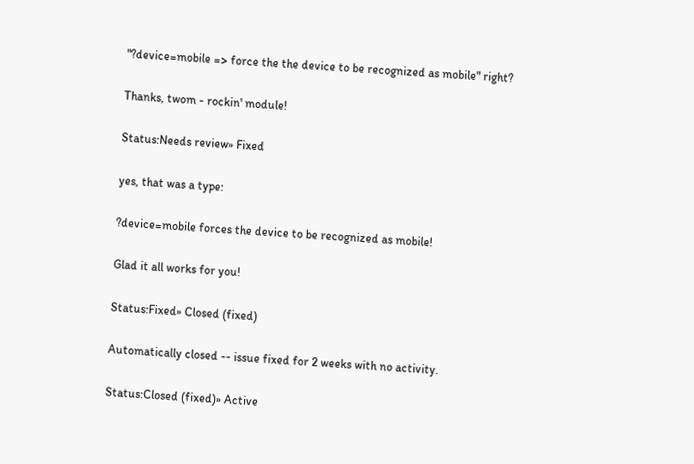"?device=mobile => force the the device to be recognized as mobile" right?

Thanks, twom - rockin' module!

Status:Needs review» Fixed

yes, that was a type:

?device=mobile forces the device to be recognized as mobile!

Glad it all works for you!

Status:Fixed» Closed (fixed)

Automatically closed -- issue fixed for 2 weeks with no activity.

Status:Closed (fixed)» Active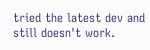tried the latest dev and still doesn't work.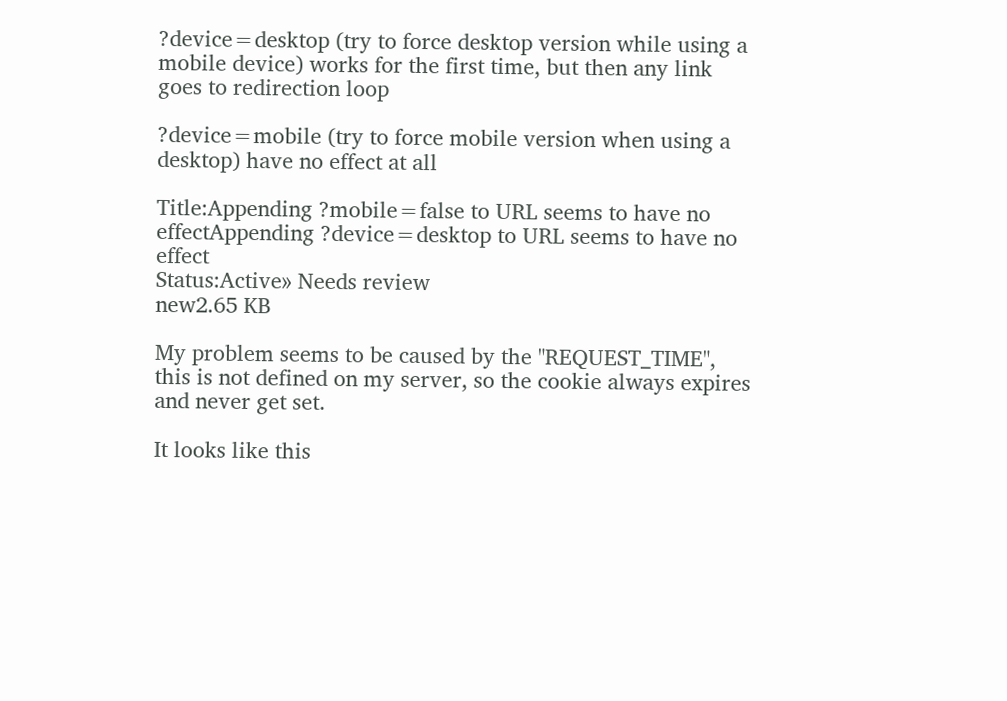?device=desktop (try to force desktop version while using a mobile device) works for the first time, but then any link goes to redirection loop

?device=mobile (try to force mobile version when using a desktop) have no effect at all

Title:Appending ?mobile=false to URL seems to have no effectAppending ?device=desktop to URL seems to have no effect
Status:Active» Needs review
new2.65 KB

My problem seems to be caused by the "REQUEST_TIME", this is not defined on my server, so the cookie always expires and never get set.

It looks like this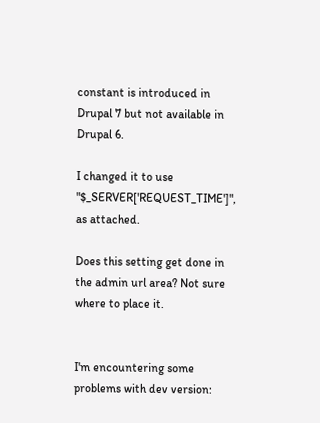constant is introduced in Drupal 7 but not available in Drupal 6.

I changed it to use "$_SERVER['REQUEST_TIME']", as attached.

Does this setting get done in the admin url area? Not sure where to place it.


I'm encountering some problems with dev version: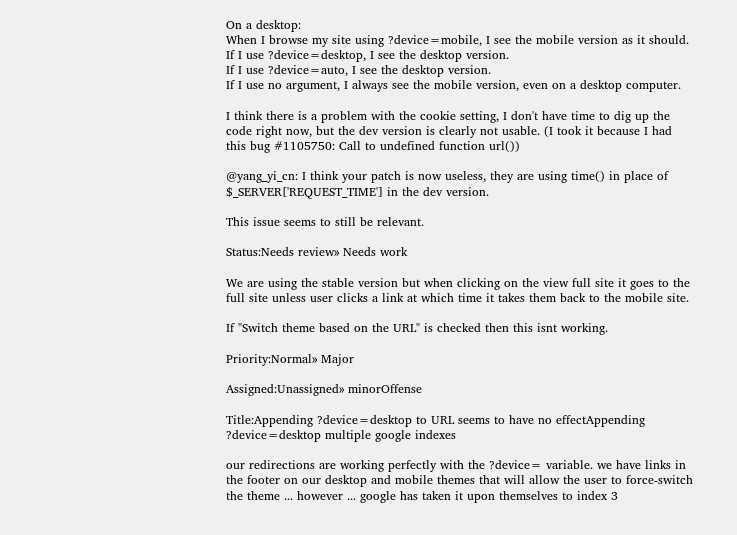On a desktop:
When I browse my site using ?device=mobile, I see the mobile version as it should.
If I use ?device=desktop, I see the desktop version.
If I use ?device=auto, I see the desktop version.
If I use no argument, I always see the mobile version, even on a desktop computer.

I think there is a problem with the cookie setting, I don't have time to dig up the code right now, but the dev version is clearly not usable. (I took it because I had this bug #1105750: Call to undefined function url())

@yang_yi_cn: I think your patch is now useless, they are using time() in place of $_SERVER['REQUEST_TIME'] in the dev version.

This issue seems to still be relevant.

Status:Needs review» Needs work

We are using the stable version but when clicking on the view full site it goes to the full site unless user clicks a link at which time it takes them back to the mobile site.

If "Switch theme based on the URL" is checked then this isnt working.

Priority:Normal» Major

Assigned:Unassigned» minorOffense

Title:Appending ?device=desktop to URL seems to have no effectAppending ?device=desktop multiple google indexes

our redirections are working perfectly with the ?device= variable. we have links in the footer on our desktop and mobile themes that will allow the user to force-switch the theme ... however ... google has taken it upon themselves to index 3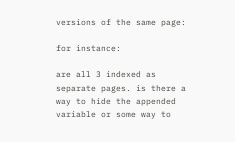versions of the same page:

for instance:

are all 3 indexed as separate pages. is there a way to hide the appended variable or some way to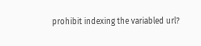prohibit indexing the variabled url?